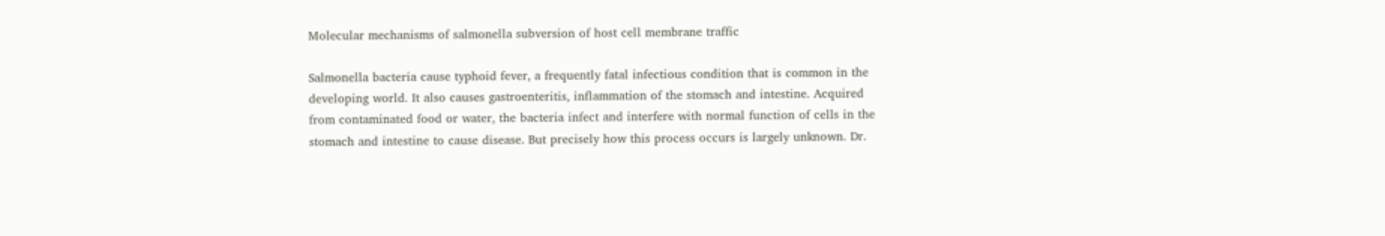Molecular mechanisms of salmonella subversion of host cell membrane traffic

Salmonella bacteria cause typhoid fever, a frequently fatal infectious condition that is common in the developing world. It also causes gastroenteritis, inflammation of the stomach and intestine. Acquired from contaminated food or water, the bacteria infect and interfere with normal function of cells in the stomach and intestine to cause disease. But precisely how this process occurs is largely unknown. Dr.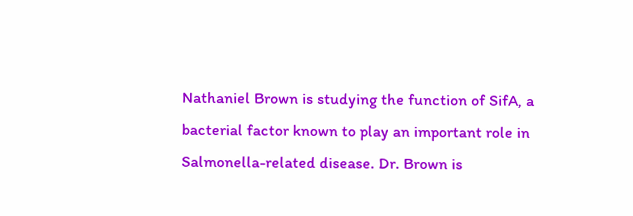Nathaniel Brown is studying the function of SifA, a bacterial factor known to play an important role in Salmonella-related disease. Dr. Brown is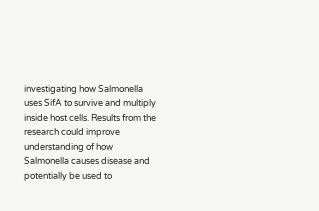investigating how Salmonella uses SifA to survive and multiply inside host cells. Results from the research could improve understanding of how Salmonella causes disease and potentially be used to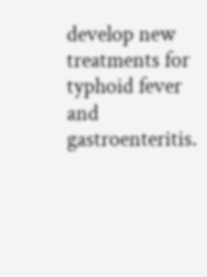develop new treatments for typhoid fever and gastroenteritis.